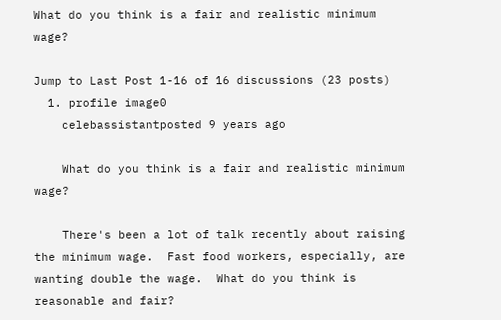What do you think is a fair and realistic minimum wage?

Jump to Last Post 1-16 of 16 discussions (23 posts)
  1. profile image0
    celebassistantposted 9 years ago

    What do you think is a fair and realistic minimum wage?

    There's been a lot of talk recently about raising the minimum wage.  Fast food workers, especially, are wanting double the wage.  What do you think is reasonable and fair?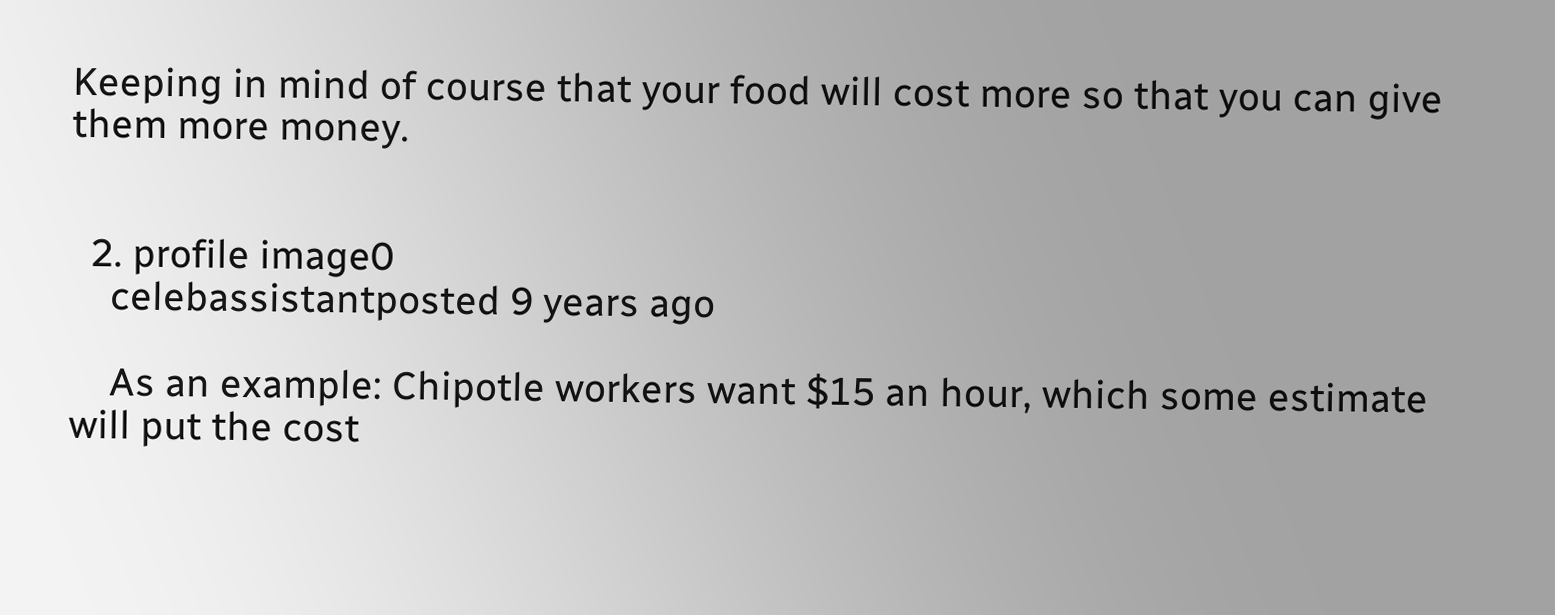Keeping in mind of course that your food will cost more so that you can give them more money.


  2. profile image0
    celebassistantposted 9 years ago

    As an example: Chipotle workers want $15 an hour, which some estimate will put the cost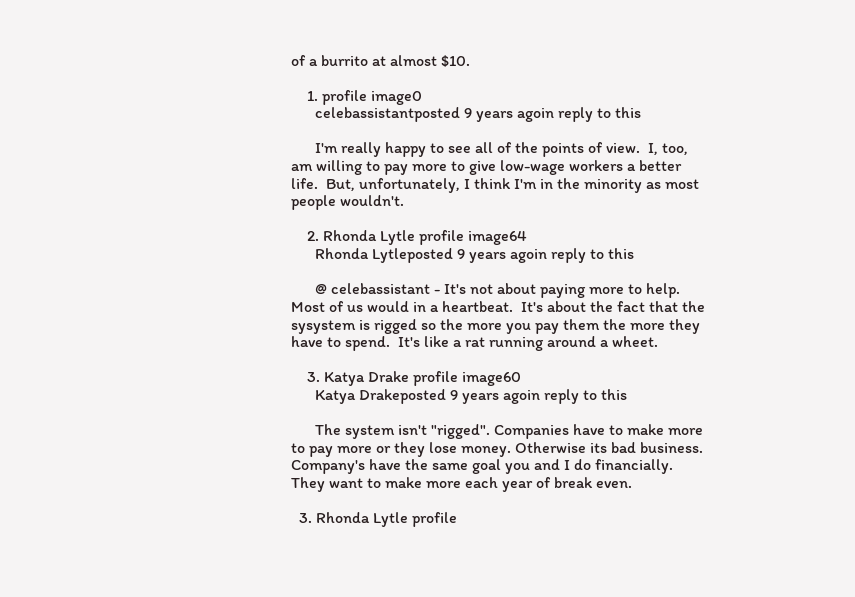of a burrito at almost $10.

    1. profile image0
      celebassistantposted 9 years agoin reply to this

      I'm really happy to see all of the points of view.  I, too, am willing to pay more to give low-wage workers a better life.  But, unfortunately, I think I'm in the minority as most people wouldn't.

    2. Rhonda Lytle profile image64
      Rhonda Lytleposted 9 years agoin reply to this

      @ celebassistant - It's not about paying more to help.  Most of us would in a heartbeat.  It's about the fact that the sysystem is rigged so the more you pay them the more they have to spend.  It's like a rat running around a wheet.

    3. Katya Drake profile image60
      Katya Drakeposted 9 years agoin reply to this

      The system isn't "rigged". Companies have to make more to pay more or they lose money. Otherwise its bad business. Company's have the same goal you and I do financially. They want to make more each year of break even.

  3. Rhonda Lytle profile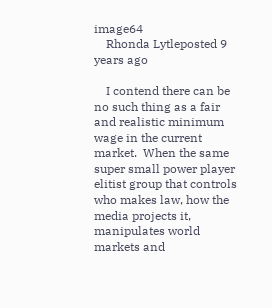image64
    Rhonda Lytleposted 9 years ago

    I contend there can be no such thing as a fair and realistic minimum wage in the current market.  When the same super small power player elitist group that controls who makes law, how the media projects it, manipulates world markets and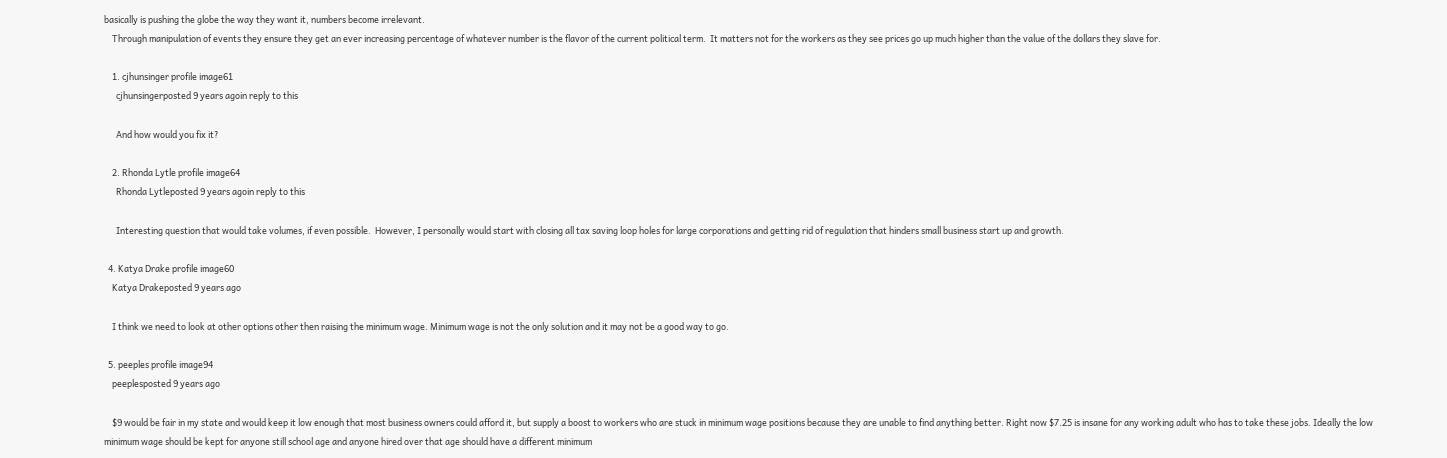basically is pushing the globe the way they want it, numbers become irrelevant.
    Through manipulation of events they ensure they get an ever increasing percentage of whatever number is the flavor of the current political term.  It matters not for the workers as they see prices go up much higher than the value of the dollars they slave for.

    1. cjhunsinger profile image61
      cjhunsingerposted 9 years agoin reply to this

      And how would you fix it?

    2. Rhonda Lytle profile image64
      Rhonda Lytleposted 9 years agoin reply to this

      Interesting question that would take volumes, if even possible.  However, I personally would start with closing all tax saving loop holes for large corporations and getting rid of regulation that hinders small business start up and growth.

  4. Katya Drake profile image60
    Katya Drakeposted 9 years ago

    I think we need to look at other options other then raising the minimum wage. Minimum wage is not the only solution and it may not be a good way to go.

  5. peeples profile image94
    peeplesposted 9 years ago

    $9 would be fair in my state and would keep it low enough that most business owners could afford it, but supply a boost to workers who are stuck in minimum wage positions because they are unable to find anything better. Right now $7.25 is insane for any working adult who has to take these jobs. Ideally the low minimum wage should be kept for anyone still school age and anyone hired over that age should have a different minimum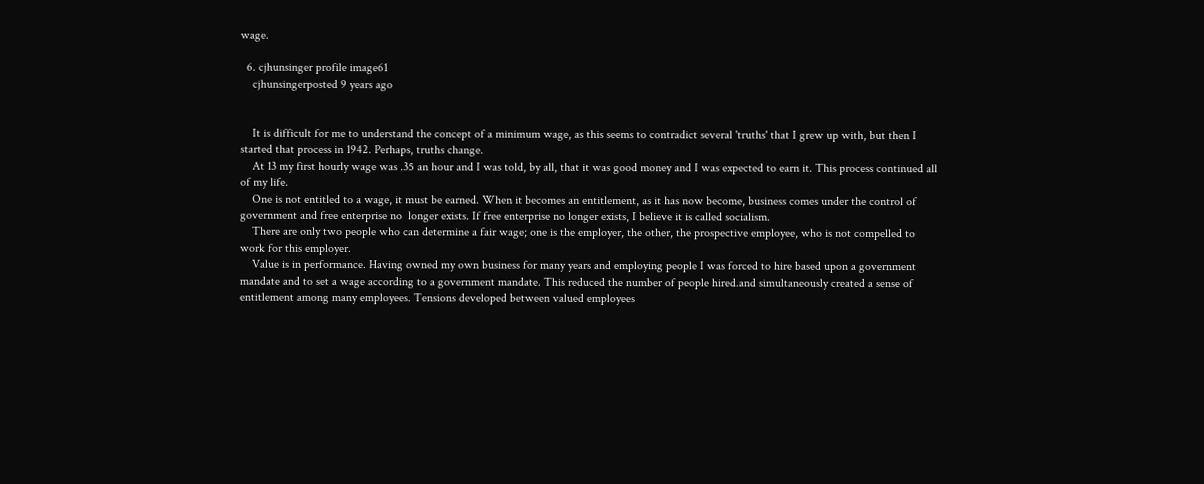wage.

  6. cjhunsinger profile image61
    cjhunsingerposted 9 years ago


    It is difficult for me to understand the concept of a minimum wage, as this seems to contradict several 'truths' that I grew up with, but then I started that process in 1942. Perhaps, truths change.
    At 13 my first hourly wage was .35 an hour and I was told, by all, that it was good money and I was expected to earn it. This process continued all of my life.
    One is not entitled to a wage, it must be earned. When it becomes an entitlement, as it has now become, business comes under the control of government and free enterprise no  longer exists. If free enterprise no longer exists, I believe it is called socialism.
    There are only two people who can determine a fair wage; one is the employer, the other, the prospective employee, who is not compelled to work for this employer.
    Value is in performance. Having owned my own business for many years and employing people I was forced to hire based upon a government mandate and to set a wage according to a government mandate. This reduced the number of people hired.and simultaneously created a sense of entitlement among many employees. Tensions developed between valued employees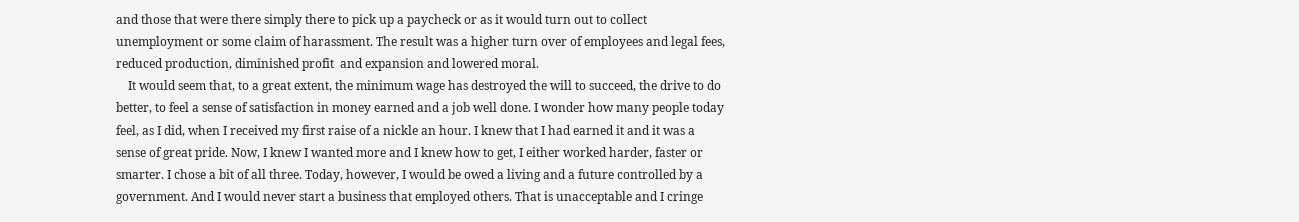and those that were there simply there to pick up a paycheck or as it would turn out to collect unemployment or some claim of harassment. The result was a higher turn over of employees and legal fees, reduced production, diminished profit  and expansion and lowered moral.
    It would seem that, to a great extent, the minimum wage has destroyed the will to succeed, the drive to do better, to feel a sense of satisfaction in money earned and a job well done. I wonder how many people today feel, as I did, when I received my first raise of a nickle an hour. I knew that I had earned it and it was a sense of great pride. Now, I knew I wanted more and I knew how to get, I either worked harder, faster or smarter. I chose a bit of all three. Today, however, I would be owed a living and a future controlled by a government. And I would never start a business that employed others. That is unacceptable and I cringe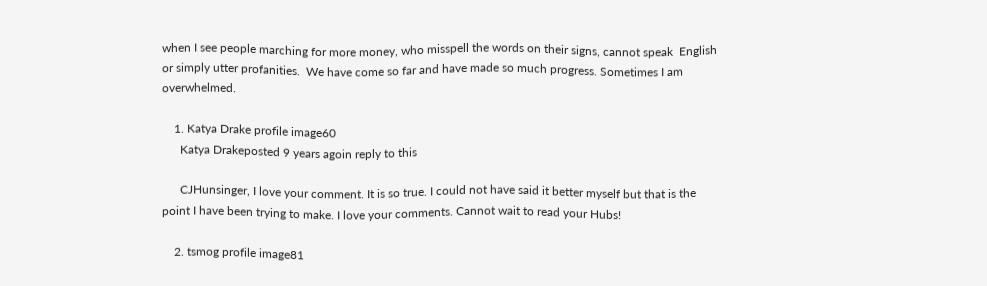when I see people marching for more money, who misspell the words on their signs, cannot speak  English or simply utter profanities.  We have come so far and have made so much progress. Sometimes I am overwhelmed.

    1. Katya Drake profile image60
      Katya Drakeposted 9 years agoin reply to this

      CJHunsinger, I love your comment. It is so true. I could not have said it better myself but that is the point I have been trying to make. I love your comments. Cannot wait to read your Hubs!

    2. tsmog profile image81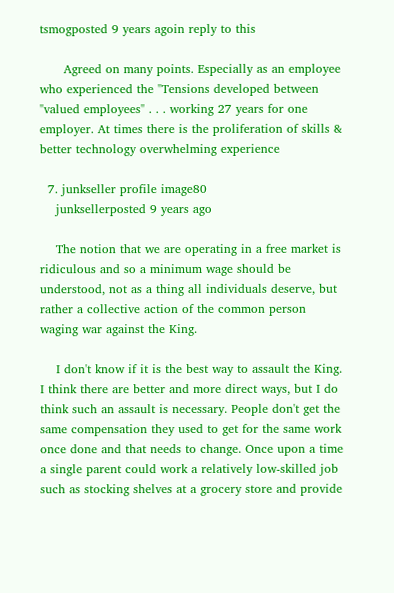tsmogposted 9 years agoin reply to this

      Agreed on many points. Especially as an employee who experienced the "Tensions developed between "valued employees" . . . working 27 years for one employer. At times there is the proliferation of skills & better technology overwhelming experience

  7. junkseller profile image80
    junksellerposted 9 years ago

    The notion that we are operating in a free market is ridiculous and so a minimum wage should be understood, not as a thing all individuals deserve, but rather a collective action of the common person waging war against the King.

    I don't know if it is the best way to assault the King. I think there are better and more direct ways, but I do think such an assault is necessary. People don't get the same compensation they used to get for the same work once done and that needs to change. Once upon a time a single parent could work a relatively low-skilled job such as stocking shelves at a grocery store and provide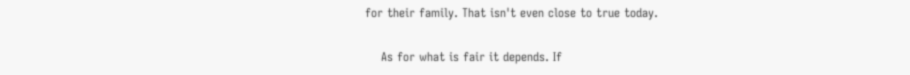for their family. That isn't even close to true today.

    As for what is fair it depends. If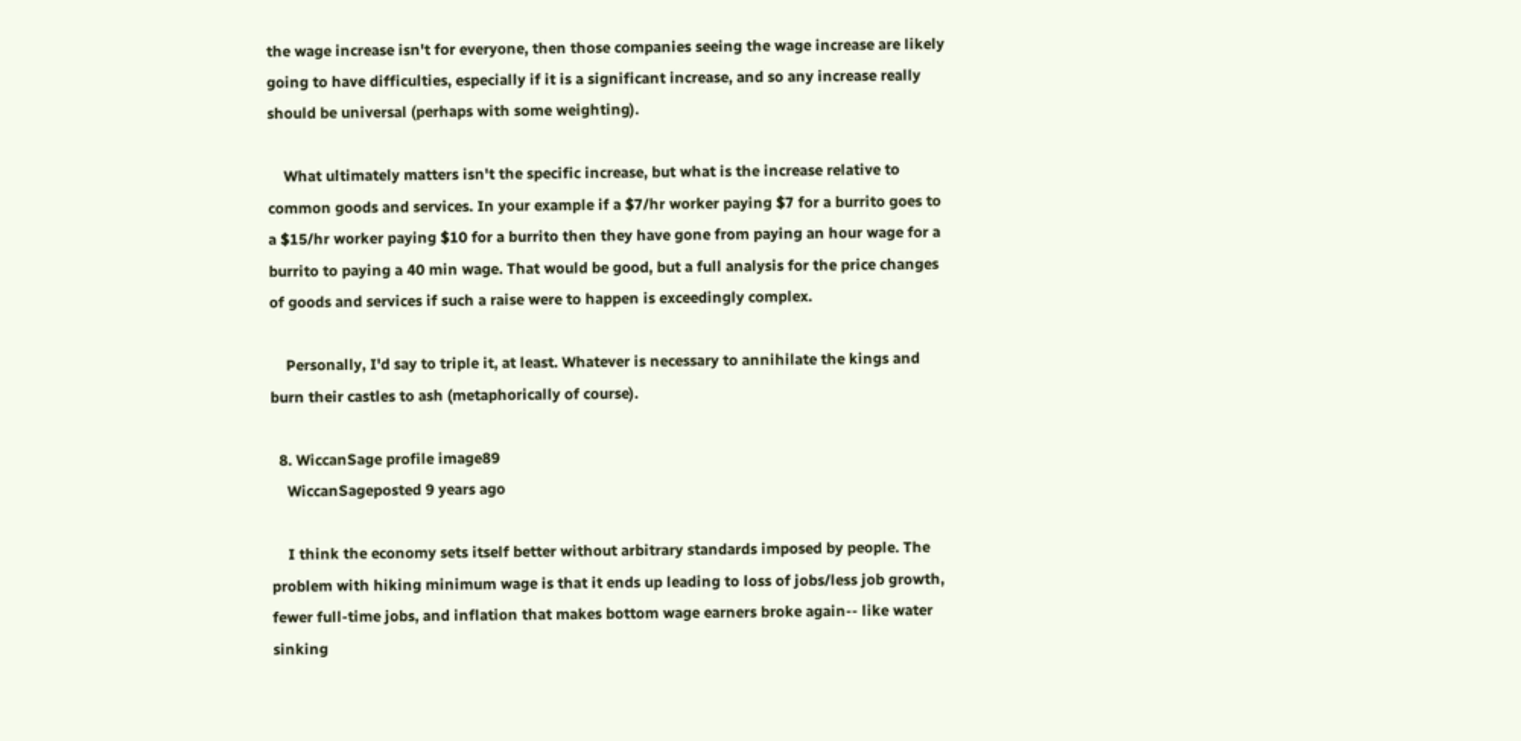the wage increase isn't for everyone, then those companies seeing the wage increase are likely going to have difficulties, especially if it is a significant increase, and so any increase really should be universal (perhaps with some weighting).

    What ultimately matters isn't the specific increase, but what is the increase relative to common goods and services. In your example if a $7/hr worker paying $7 for a burrito goes to a $15/hr worker paying $10 for a burrito then they have gone from paying an hour wage for a burrito to paying a 40 min wage. That would be good, but a full analysis for the price changes of goods and services if such a raise were to happen is exceedingly complex.

    Personally, I'd say to triple it, at least. Whatever is necessary to annihilate the kings and burn their castles to ash (metaphorically of course).

  8. WiccanSage profile image89
    WiccanSageposted 9 years ago

    I think the economy sets itself better without arbitrary standards imposed by people. The problem with hiking minimum wage is that it ends up leading to loss of jobs/less job growth, fewer full-time jobs, and inflation that makes bottom wage earners broke again-- like water sinking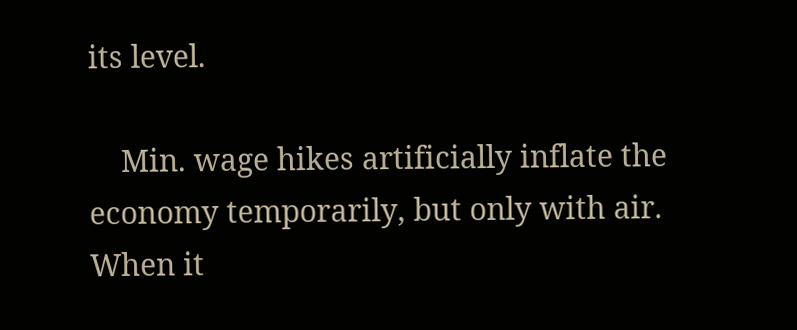its level.

    Min. wage hikes artificially inflate the economy temporarily, but only with air. When it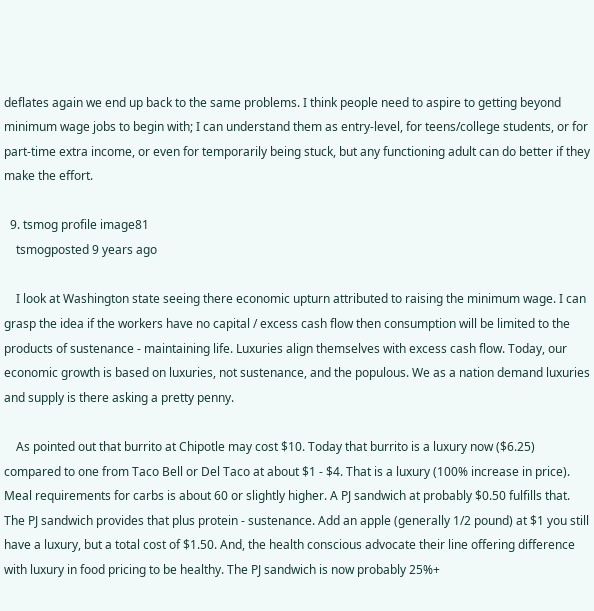deflates again we end up back to the same problems. I think people need to aspire to getting beyond minimum wage jobs to begin with; I can understand them as entry-level, for teens/college students, or for part-time extra income, or even for temporarily being stuck, but any functioning adult can do better if they make the effort.

  9. tsmog profile image81
    tsmogposted 9 years ago

    I look at Washington state seeing there economic upturn attributed to raising the minimum wage. I can grasp the idea if the workers have no capital / excess cash flow then consumption will be limited to the products of sustenance - maintaining life. Luxuries align themselves with excess cash flow. Today, our economic growth is based on luxuries, not sustenance, and the populous. We as a nation demand luxuries and supply is there asking a pretty penny.

    As pointed out that burrito at Chipotle may cost $10. Today that burrito is a luxury now ($6.25) compared to one from Taco Bell or Del Taco at about $1 - $4. That is a luxury (100% increase in price). Meal requirements for carbs is about 60 or slightly higher. A PJ sandwich at probably $0.50 fulfills that. The PJ sandwich provides that plus protein - sustenance. Add an apple (generally 1/2 pound) at $1 you still have a luxury, but a total cost of $1.50. And, the health conscious advocate their line offering difference with luxury in food pricing to be healthy. The PJ sandwich is now probably 25%+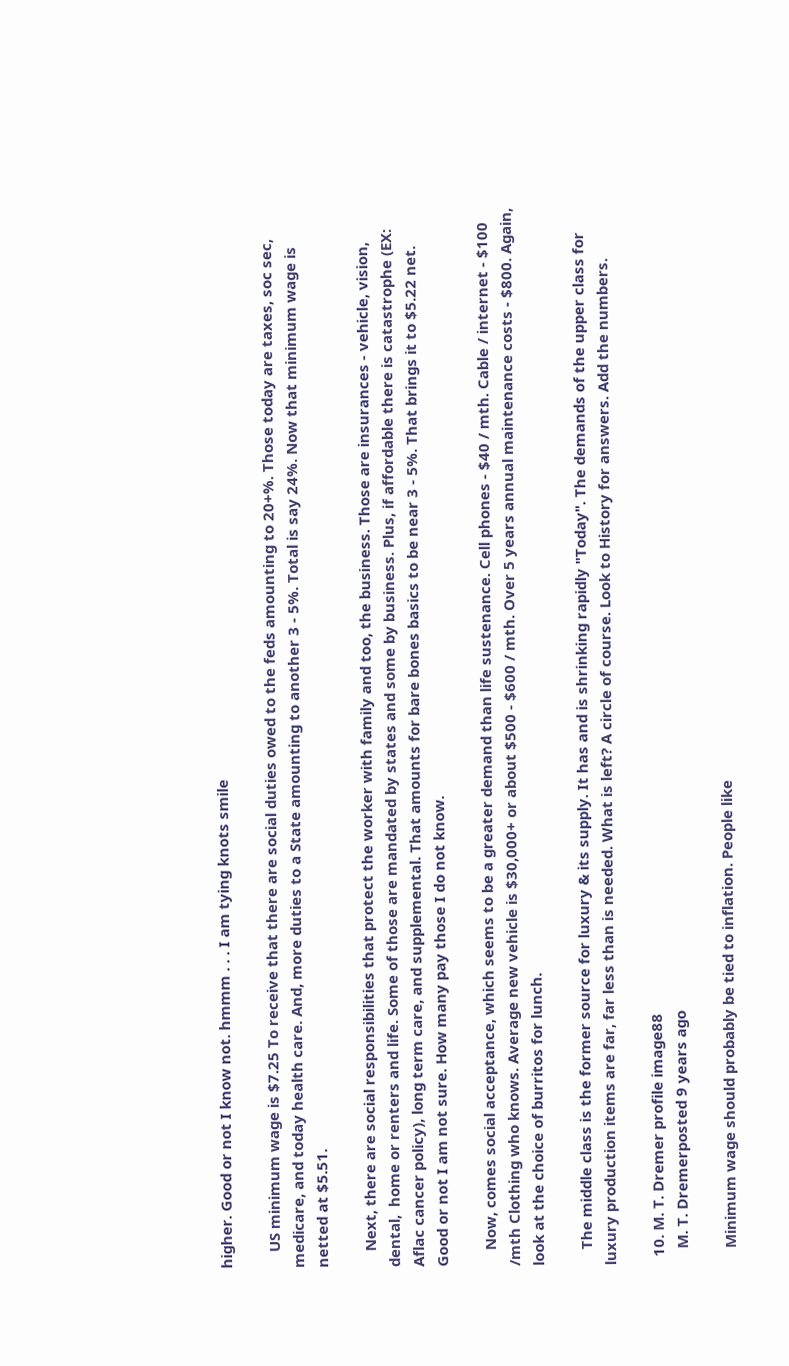higher. Good or not I know not. hmmm . . . I am tying knots smile

    US minimum wage is $7.25 To receive that there are social duties owed to the feds amounting to 20+%. Those today are taxes, soc sec, medicare, and today health care. And, more duties to a State amounting to another 3 - 5%. Total is say 24%. Now that minimum wage is netted at $5.51.

    Next, there are social responsibilities that protect the worker with family and too, the business. Those are insurances - vehicle, vision, dental,  home or renters and life. Some of those are mandated by states and some by business. Plus, if affordable there is catastrophe (EX: Aflac cancer policy), long term care, and supplemental. That amounts for bare bones basics to be near 3 - 5%. That brings it to $5.22 net. Good or not I am not sure. How many pay those I do not know.

    Now, comes social acceptance, which seems to be a greater demand than life sustenance. Cell phones - $40 / mth. Cable / internet - $100 /mth Clothing who knows. Average new vehicle is $30,000+ or about $500 - $600 / mth. Over 5 years annual maintenance costs - $800. Again, look at the choice of burritos for lunch.

    The middle class is the former source for luxury & its supply. It has and is shrinking rapidly "Today". The demands of the upper class for luxury production items are far, far less than is needed. What is left? A circle of course. Look to History for answers. Add the numbers.

  10. M. T. Dremer profile image88
    M. T. Dremerposted 9 years ago

    Minimum wage should probably be tied to inflation. People like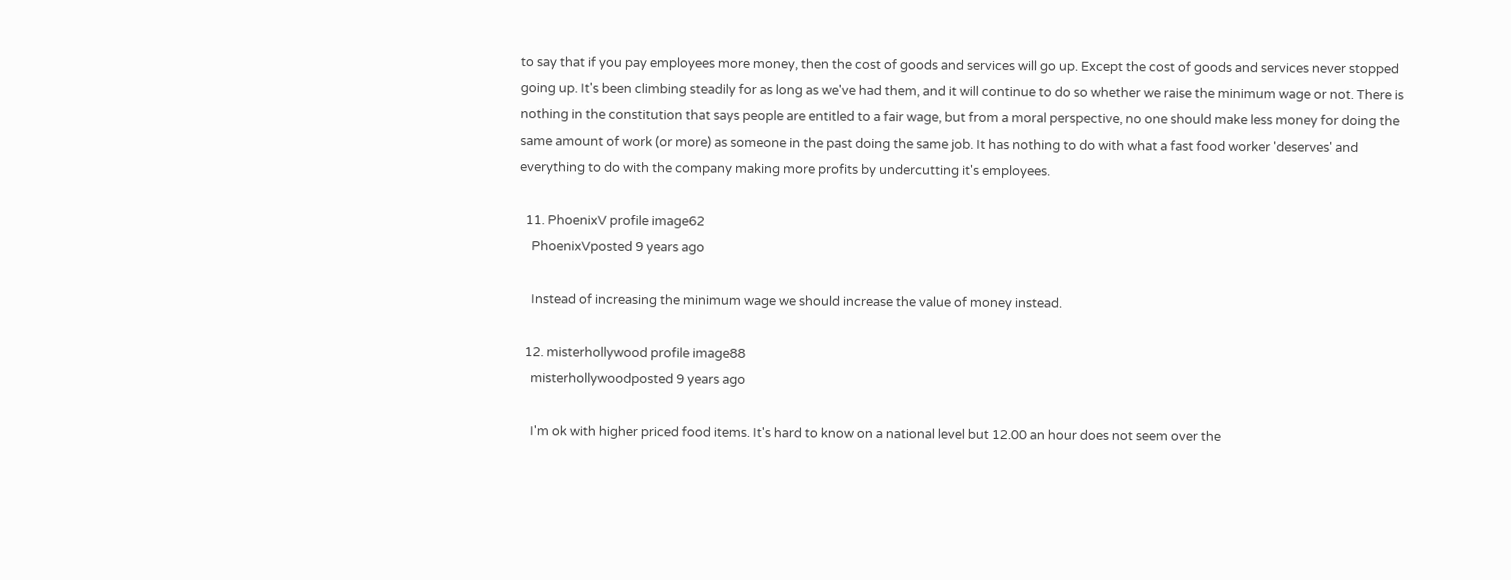to say that if you pay employees more money, then the cost of goods and services will go up. Except the cost of goods and services never stopped going up. It's been climbing steadily for as long as we've had them, and it will continue to do so whether we raise the minimum wage or not. There is nothing in the constitution that says people are entitled to a fair wage, but from a moral perspective, no one should make less money for doing the same amount of work (or more) as someone in the past doing the same job. It has nothing to do with what a fast food worker 'deserves' and everything to do with the company making more profits by undercutting it's employees.

  11. PhoenixV profile image62
    PhoenixVposted 9 years ago

    Instead of increasing the minimum wage we should increase the value of money instead.

  12. misterhollywood profile image88
    misterhollywoodposted 9 years ago

    I'm ok with higher priced food items. It's hard to know on a national level but 12.00 an hour does not seem over the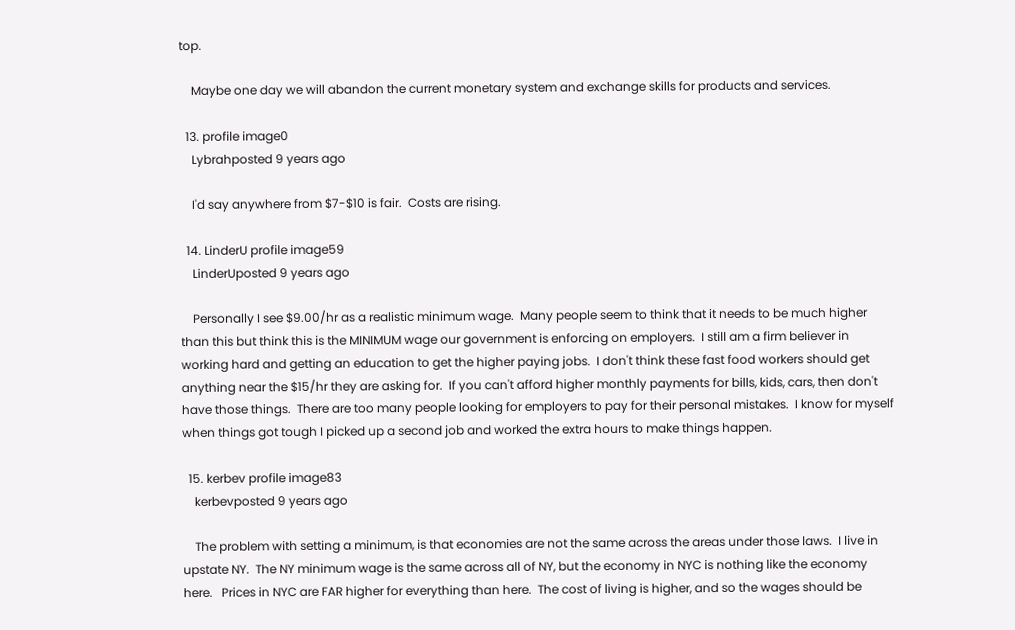top.

    Maybe one day we will abandon the current monetary system and exchange skills for products and services.

  13. profile image0
    Lybrahposted 9 years ago

    I'd say anywhere from $7-$10 is fair.  Costs are rising.

  14. LinderU profile image59
    LinderUposted 9 years ago

    Personally I see $9.00/hr as a realistic minimum wage.  Many people seem to think that it needs to be much higher than this but think this is the MINIMUM wage our government is enforcing on employers.  I still am a firm believer in working hard and getting an education to get the higher paying jobs.  I don't think these fast food workers should get anything near the $15/hr they are asking for.  If you can't afford higher monthly payments for bills, kids, cars, then don't have those things.  There are too many people looking for employers to pay for their personal mistakes.  I know for myself when things got tough I picked up a second job and worked the extra hours to make things happen.

  15. kerbev profile image83
    kerbevposted 9 years ago

    The problem with setting a minimum, is that economies are not the same across the areas under those laws.  I live in upstate NY.  The NY minimum wage is the same across all of NY, but the economy in NYC is nothing like the economy here.   Prices in NYC are FAR higher for everything than here.  The cost of living is higher, and so the wages should be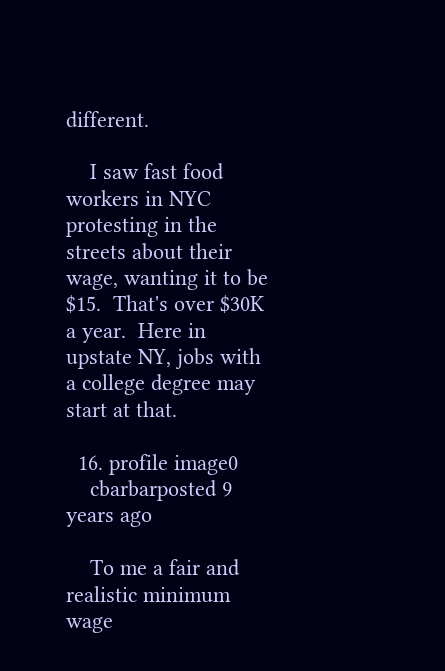different.

    I saw fast food workers in NYC protesting in the streets about their wage, wanting it to be $15.  That's over $30K a year.  Here in upstate NY, jobs with a college degree may start at that.

  16. profile image0
    cbarbarposted 9 years ago

    To me a fair and realistic minimum wage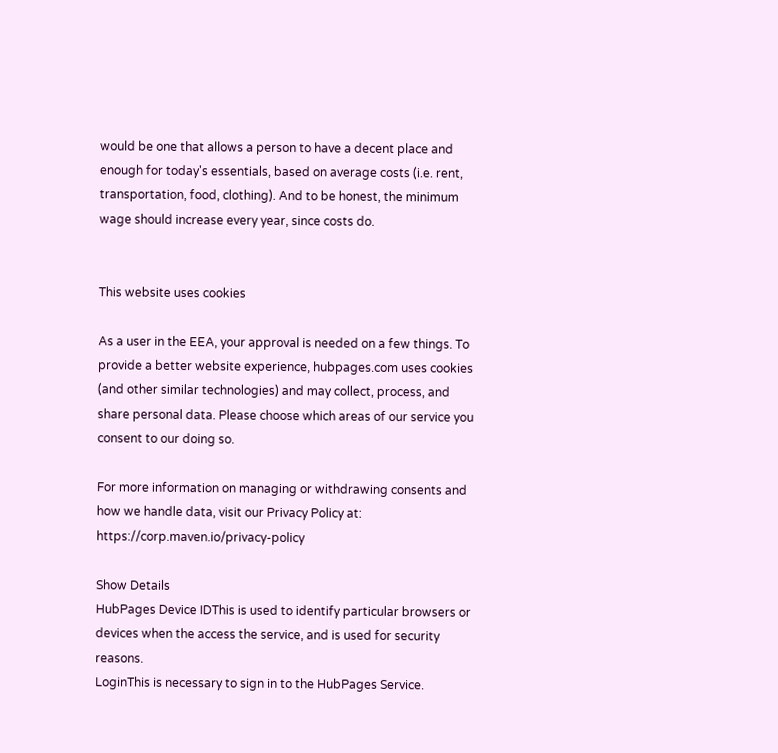would be one that allows a person to have a decent place and enough for today's essentials, based on average costs (i.e. rent, transportation, food, clothing). And to be honest, the minimum wage should increase every year, since costs do.


This website uses cookies

As a user in the EEA, your approval is needed on a few things. To provide a better website experience, hubpages.com uses cookies (and other similar technologies) and may collect, process, and share personal data. Please choose which areas of our service you consent to our doing so.

For more information on managing or withdrawing consents and how we handle data, visit our Privacy Policy at: https://corp.maven.io/privacy-policy

Show Details
HubPages Device IDThis is used to identify particular browsers or devices when the access the service, and is used for security reasons.
LoginThis is necessary to sign in to the HubPages Service.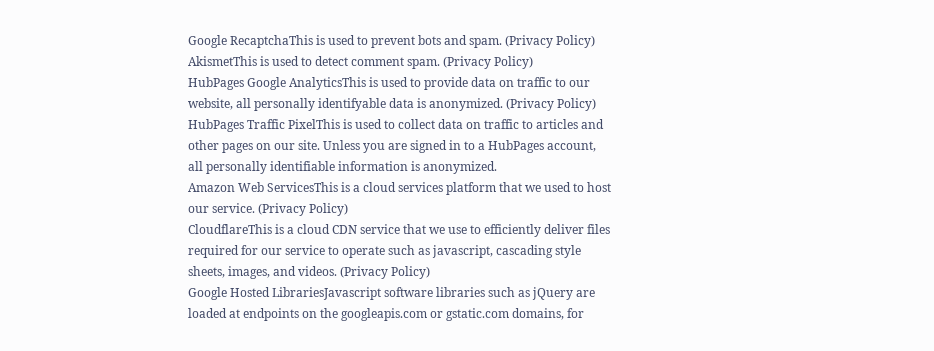Google RecaptchaThis is used to prevent bots and spam. (Privacy Policy)
AkismetThis is used to detect comment spam. (Privacy Policy)
HubPages Google AnalyticsThis is used to provide data on traffic to our website, all personally identifyable data is anonymized. (Privacy Policy)
HubPages Traffic PixelThis is used to collect data on traffic to articles and other pages on our site. Unless you are signed in to a HubPages account, all personally identifiable information is anonymized.
Amazon Web ServicesThis is a cloud services platform that we used to host our service. (Privacy Policy)
CloudflareThis is a cloud CDN service that we use to efficiently deliver files required for our service to operate such as javascript, cascading style sheets, images, and videos. (Privacy Policy)
Google Hosted LibrariesJavascript software libraries such as jQuery are loaded at endpoints on the googleapis.com or gstatic.com domains, for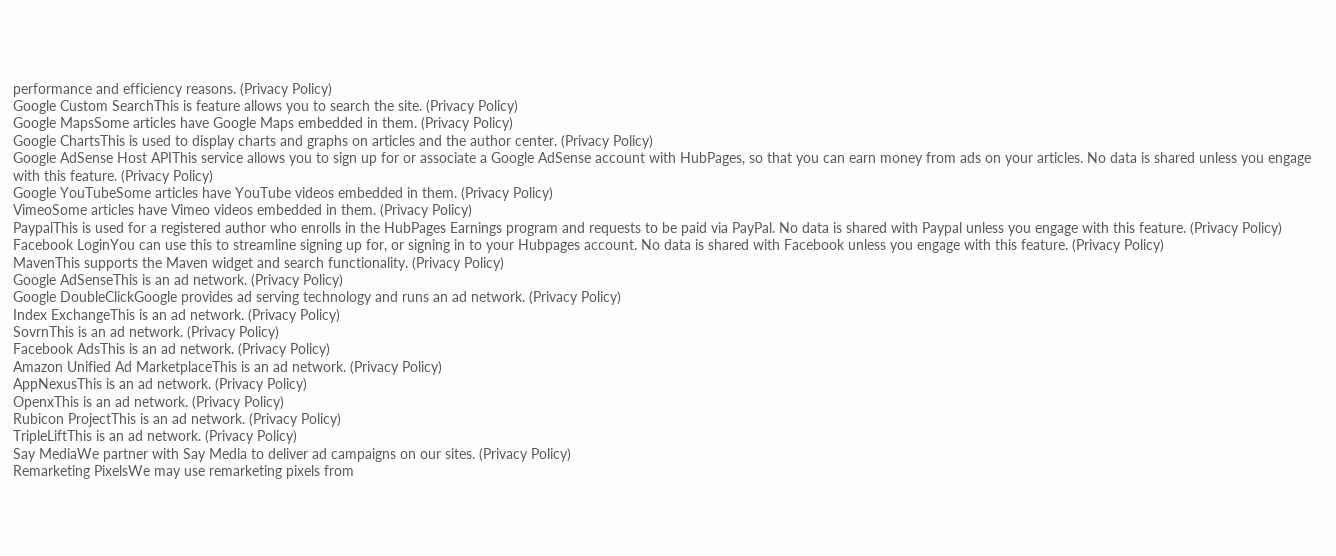performance and efficiency reasons. (Privacy Policy)
Google Custom SearchThis is feature allows you to search the site. (Privacy Policy)
Google MapsSome articles have Google Maps embedded in them. (Privacy Policy)
Google ChartsThis is used to display charts and graphs on articles and the author center. (Privacy Policy)
Google AdSense Host APIThis service allows you to sign up for or associate a Google AdSense account with HubPages, so that you can earn money from ads on your articles. No data is shared unless you engage with this feature. (Privacy Policy)
Google YouTubeSome articles have YouTube videos embedded in them. (Privacy Policy)
VimeoSome articles have Vimeo videos embedded in them. (Privacy Policy)
PaypalThis is used for a registered author who enrolls in the HubPages Earnings program and requests to be paid via PayPal. No data is shared with Paypal unless you engage with this feature. (Privacy Policy)
Facebook LoginYou can use this to streamline signing up for, or signing in to your Hubpages account. No data is shared with Facebook unless you engage with this feature. (Privacy Policy)
MavenThis supports the Maven widget and search functionality. (Privacy Policy)
Google AdSenseThis is an ad network. (Privacy Policy)
Google DoubleClickGoogle provides ad serving technology and runs an ad network. (Privacy Policy)
Index ExchangeThis is an ad network. (Privacy Policy)
SovrnThis is an ad network. (Privacy Policy)
Facebook AdsThis is an ad network. (Privacy Policy)
Amazon Unified Ad MarketplaceThis is an ad network. (Privacy Policy)
AppNexusThis is an ad network. (Privacy Policy)
OpenxThis is an ad network. (Privacy Policy)
Rubicon ProjectThis is an ad network. (Privacy Policy)
TripleLiftThis is an ad network. (Privacy Policy)
Say MediaWe partner with Say Media to deliver ad campaigns on our sites. (Privacy Policy)
Remarketing PixelsWe may use remarketing pixels from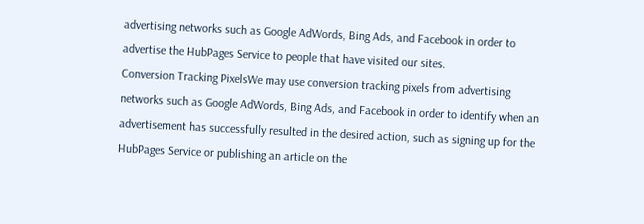advertising networks such as Google AdWords, Bing Ads, and Facebook in order to advertise the HubPages Service to people that have visited our sites.
Conversion Tracking PixelsWe may use conversion tracking pixels from advertising networks such as Google AdWords, Bing Ads, and Facebook in order to identify when an advertisement has successfully resulted in the desired action, such as signing up for the HubPages Service or publishing an article on the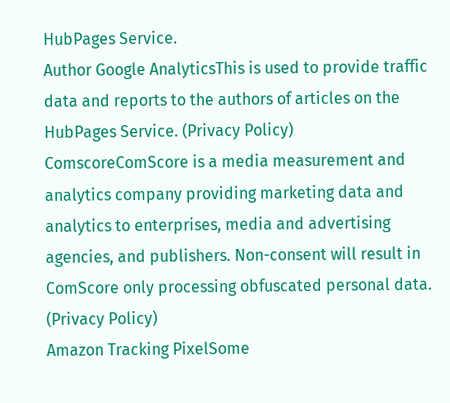HubPages Service.
Author Google AnalyticsThis is used to provide traffic data and reports to the authors of articles on the HubPages Service. (Privacy Policy)
ComscoreComScore is a media measurement and analytics company providing marketing data and analytics to enterprises, media and advertising agencies, and publishers. Non-consent will result in ComScore only processing obfuscated personal data. (Privacy Policy)
Amazon Tracking PixelSome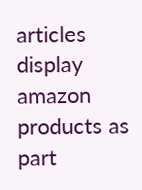articles display amazon products as part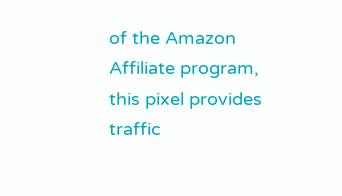of the Amazon Affiliate program, this pixel provides traffic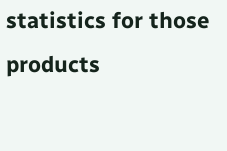statistics for those products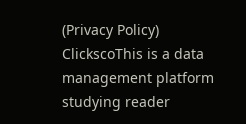(Privacy Policy)
ClickscoThis is a data management platform studying reader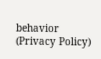behavior (Privacy Policy)